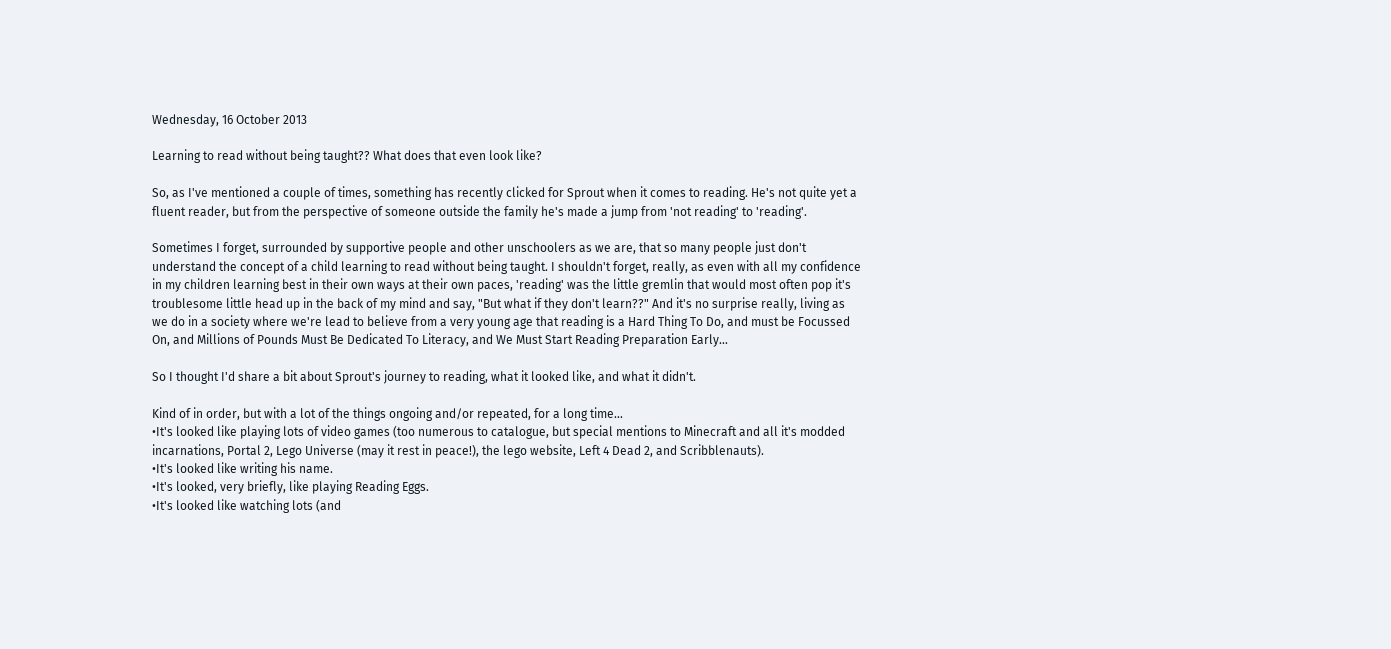Wednesday, 16 October 2013

Learning to read without being taught?? What does that even look like?

So, as I've mentioned a couple of times, something has recently clicked for Sprout when it comes to reading. He's not quite yet a fluent reader, but from the perspective of someone outside the family he's made a jump from 'not reading' to 'reading'.

Sometimes I forget, surrounded by supportive people and other unschoolers as we are, that so many people just don't understand the concept of a child learning to read without being taught. I shouldn't forget, really, as even with all my confidence in my children learning best in their own ways at their own paces, 'reading' was the little gremlin that would most often pop it's troublesome little head up in the back of my mind and say, "But what if they don't learn??" And it's no surprise really, living as we do in a society where we're lead to believe from a very young age that reading is a Hard Thing To Do, and must be Focussed On, and Millions of Pounds Must Be Dedicated To Literacy, and We Must Start Reading Preparation Early...

So I thought I'd share a bit about Sprout's journey to reading, what it looked like, and what it didn't.

Kind of in order, but with a lot of the things ongoing and/or repeated, for a long time...
•It's looked like playing lots of video games (too numerous to catalogue, but special mentions to Minecraft and all it's modded incarnations, Portal 2, Lego Universe (may it rest in peace!), the lego website, Left 4 Dead 2, and Scribblenauts).
•It's looked like writing his name.
•It's looked, very briefly, like playing Reading Eggs.
•It's looked like watching lots (and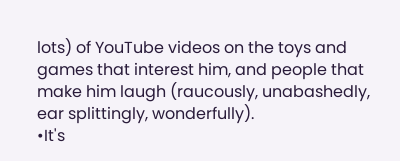lots) of YouTube videos on the toys and games that interest him, and people that make him laugh (raucously, unabashedly, ear splittingly, wonderfully).
•It's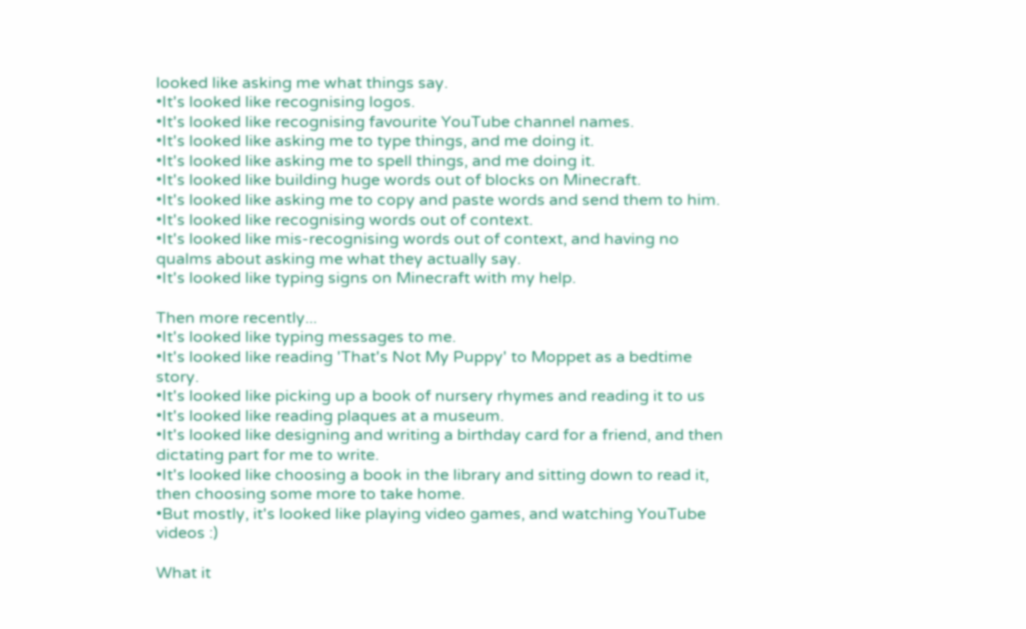looked like asking me what things say.
•It's looked like recognising logos.
•It's looked like recognising favourite YouTube channel names.
•It's looked like asking me to type things, and me doing it.
•It's looked like asking me to spell things, and me doing it.
•It's looked like building huge words out of blocks on Minecraft.
•It's looked like asking me to copy and paste words and send them to him.
•It's looked like recognising words out of context.
•It's looked like mis-recognising words out of context, and having no qualms about asking me what they actually say.
•It's looked like typing signs on Minecraft with my help.

Then more recently...
•It's looked like typing messages to me.
•It's looked like reading 'That's Not My Puppy' to Moppet as a bedtime story.
•It's looked like picking up a book of nursery rhymes and reading it to us
•It's looked like reading plaques at a museum.
•It's looked like designing and writing a birthday card for a friend, and then dictating part for me to write.
•It's looked like choosing a book in the library and sitting down to read it, then choosing some more to take home.
•But mostly, it's looked like playing video games, and watching YouTube videos :)

What it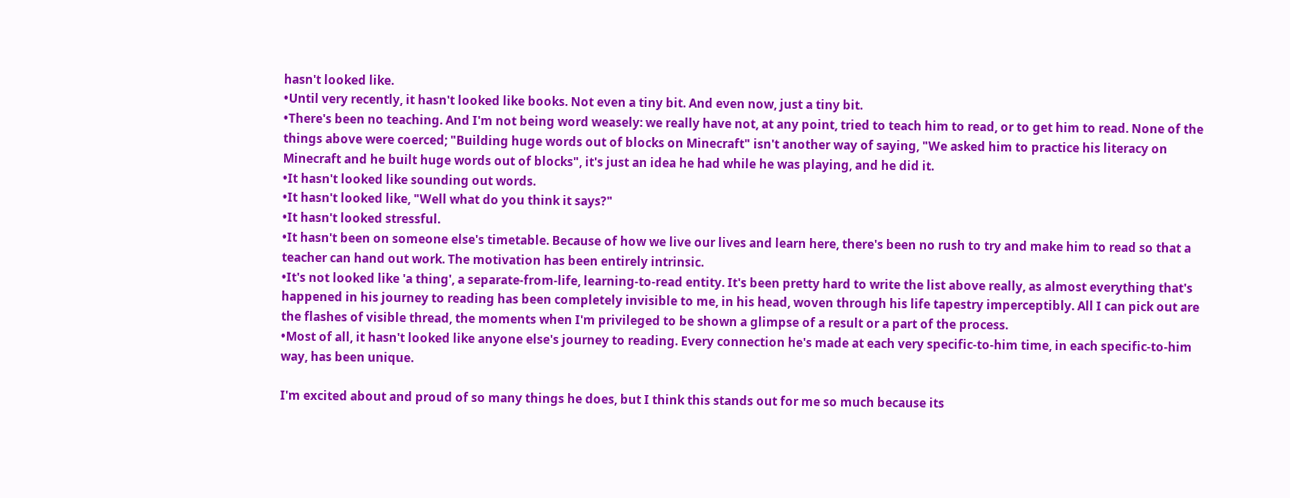hasn't looked like.
•Until very recently, it hasn't looked like books. Not even a tiny bit. And even now, just a tiny bit.
•There's been no teaching. And I'm not being word weasely: we really have not, at any point, tried to teach him to read, or to get him to read. None of the things above were coerced; "Building huge words out of blocks on Minecraft" isn't another way of saying, "We asked him to practice his literacy on Minecraft and he built huge words out of blocks", it's just an idea he had while he was playing, and he did it.
•It hasn't looked like sounding out words.
•It hasn't looked like, "Well what do you think it says?"
•It hasn't looked stressful.
•It hasn't been on someone else's timetable. Because of how we live our lives and learn here, there's been no rush to try and make him to read so that a teacher can hand out work. The motivation has been entirely intrinsic.
•It's not looked like 'a thing', a separate-from-life, learning-to-read entity. It's been pretty hard to write the list above really, as almost everything that's happened in his journey to reading has been completely invisible to me, in his head, woven through his life tapestry imperceptibly. All I can pick out are the flashes of visible thread, the moments when I'm privileged to be shown a glimpse of a result or a part of the process.
•Most of all, it hasn't looked like anyone else's journey to reading. Every connection he's made at each very specific-to-him time, in each specific-to-him way, has been unique.

I'm excited about and proud of so many things he does, but I think this stands out for me so much because its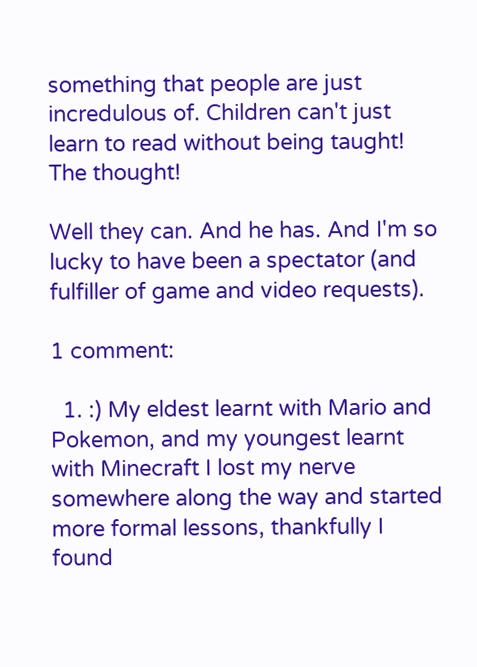something that people are just incredulous of. Children can't just learn to read without being taught! The thought!

Well they can. And he has. And I'm so lucky to have been a spectator (and fulfiller of game and video requests).

1 comment:

  1. :) My eldest learnt with Mario and Pokemon, and my youngest learnt with Minecraft I lost my nerve somewhere along the way and started more formal lessons, thankfully I found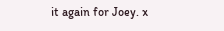it again for Joey. x